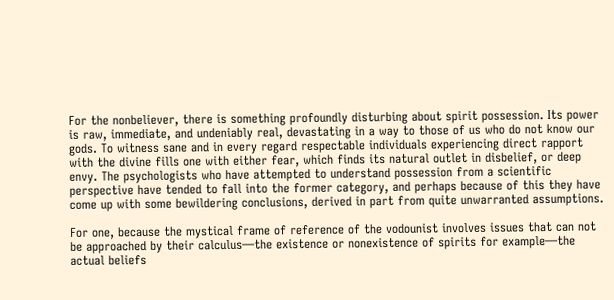For the nonbeliever, there is something profoundly disturbing about spirit possession. Its power is raw, immediate, and undeniably real, devastating in a way to those of us who do not know our gods. To witness sane and in every regard respectable individuals experiencing direct rapport with the divine fills one with either fear, which finds its natural outlet in disbelief, or deep envy. The psychologists who have attempted to understand possession from a scientific perspective have tended to fall into the former category, and perhaps because of this they have come up with some bewildering conclusions, derived in part from quite unwarranted assumptions.

For one, because the mystical frame of reference of the vodounist involves issues that can not be approached by their calculus—the existence or nonexistence of spirits for example—the actual beliefs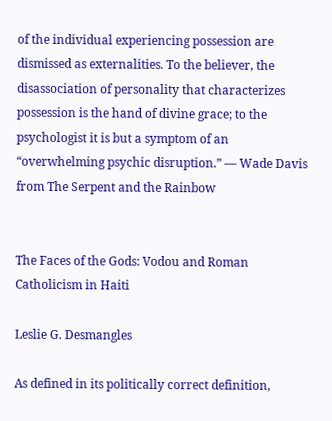of the individual experiencing possession are dismissed as externalities. To the believer, the disassociation of personality that characterizes possession is the hand of divine grace; to the psychologist it is but a symptom of an “overwhelming psychic disruption.” — Wade Davis from The Serpent and the Rainbow


The Faces of the Gods: Vodou and Roman Catholicism in Haiti

Leslie G. Desmangles

As defined in its politically correct definition,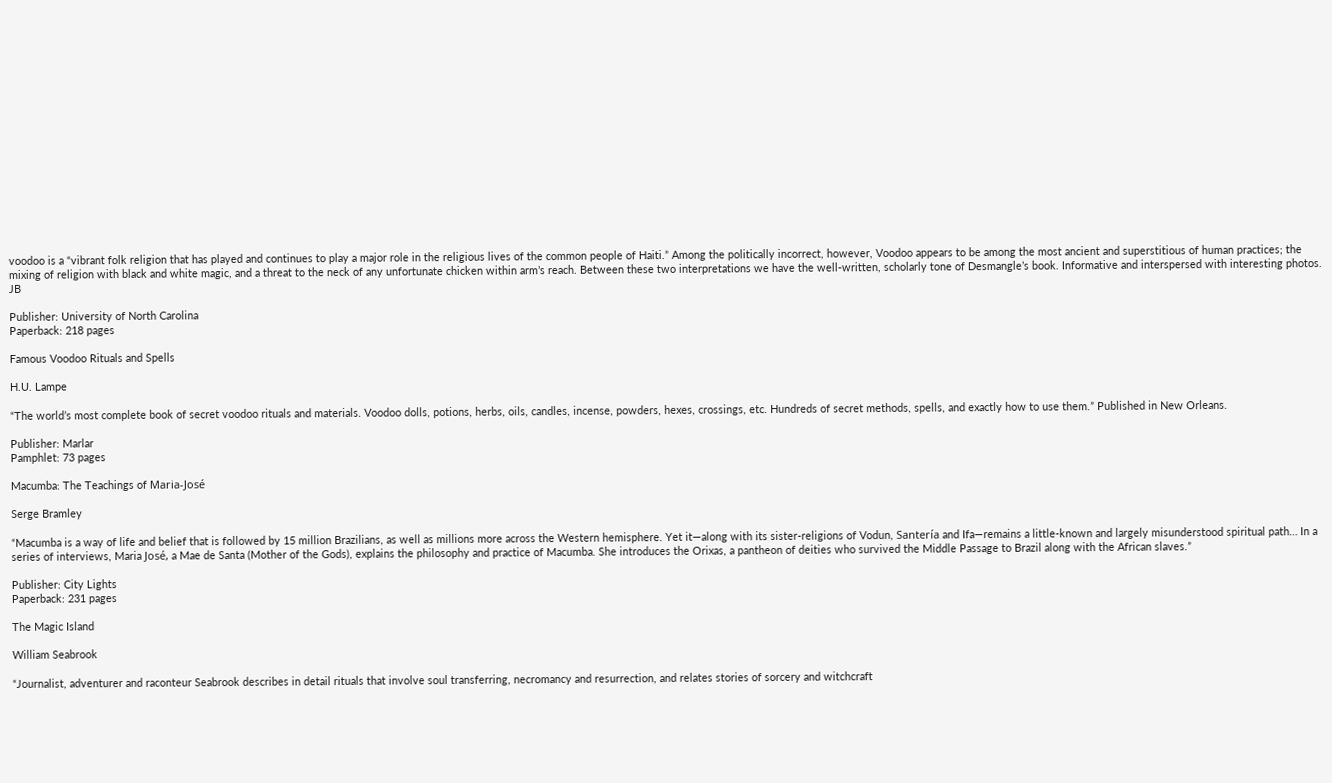voodoo is a “vibrant folk religion that has played and continues to play a major role in the religious lives of the common people of Haiti.” Among the politically incorrect, however, Voodoo appears to be among the most ancient and superstitious of human practices; the mixing of religion with black and white magic, and a threat to the neck of any unfortunate chicken within arm’s reach. Between these two interpretations we have the well-written, scholarly tone of Desmangle’s book. Informative and interspersed with interesting photos. JB

Publisher: University of North Carolina
Paperback: 218 pages

Famous Voodoo Rituals and Spells

H.U. Lampe

“The world’s most complete book of secret voodoo rituals and materials. Voodoo dolls, potions, herbs, oils, candles, incense, powders, hexes, crossings, etc. Hundreds of secret methods, spells, and exactly how to use them.” Published in New Orleans.

Publisher: Marlar
Pamphlet: 73 pages

Macumba: The Teachings of Maria-José

Serge Bramley

“Macumba is a way of life and belief that is followed by 15 million Brazilians, as well as millions more across the Western hemisphere. Yet it—along with its sister-religions of Vodun, Santería and Ifa—remains a little-known and largely misunderstood spiritual path… In a series of interviews, Maria José, a Mae de Santa (Mother of the Gods), explains the philosophy and practice of Macumba. She introduces the Orixas, a pantheon of deities who survived the Middle Passage to Brazil along with the African slaves.”

Publisher: City Lights
Paperback: 231 pages

The Magic Island

William Seabrook

“Journalist, adventurer and raconteur Seabrook describes in detail rituals that involve soul transferring, necromancy and resurrection, and relates stories of sorcery and witchcraft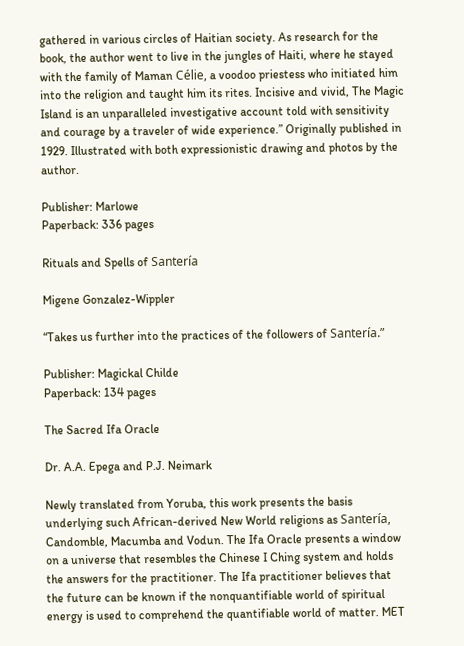gathered in various circles of Haitian society. As research for the book, the author went to live in the jungles of Haiti, where he stayed with the family of Maman Célie, a voodoo priestess who initiated him into the religion and taught him its rites. Incisive and vivid, The Magic Island is an unparalleled investigative account told with sensitivity and courage by a traveler of wide experience.” Originally published in 1929. Illustrated with both expressionistic drawing and photos by the author.

Publisher: Marlowe
Paperback: 336 pages

Rituals and Spells of Santería

Migene Gonzalez-Wippler

“Takes us further into the practices of the followers of Santería.”

Publisher: Magickal Childe
Paperback: 134 pages

The Sacred Ifa Oracle

Dr. A.A. Epega and P.J. Neimark

Newly translated from Yoruba, this work presents the basis underlying such African-derived New World religions as Santería, Candomble, Macumba and Vodun. The Ifa Oracle presents a window on a universe that resembles the Chinese I Ching system and holds the answers for the practitioner. The Ifa practitioner believes that the future can be known if the nonquantifiable world of spiritual energy is used to comprehend the quantifiable world of matter. MET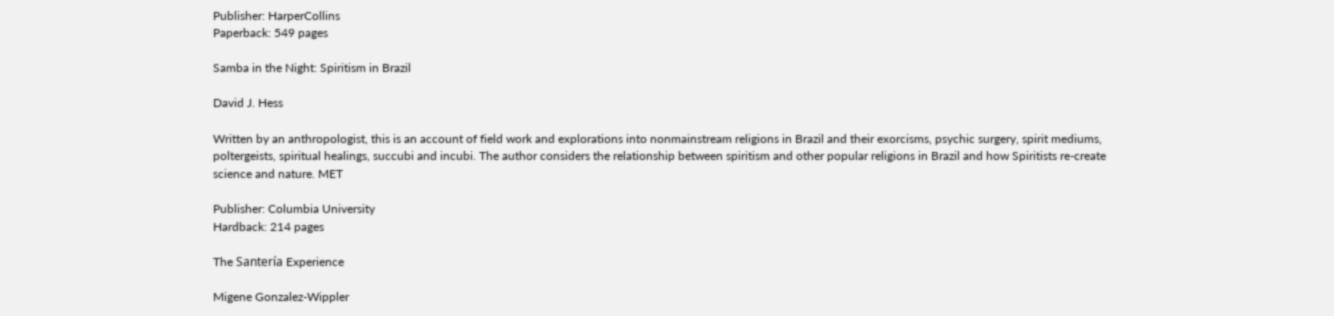Publisher: HarperCollins
Paperback: 549 pages

Samba in the Night: Spiritism in Brazil

David J. Hess

Written by an anthropologist, this is an account of field work and explorations into nonmainstream religions in Brazil and their exorcisms, psychic surgery, spirit mediums, poltergeists, spiritual healings, succubi and incubi. The author considers the relationship between spiritism and other popular religions in Brazil and how Spiritists re-create science and nature. MET

Publisher: Columbia University
Hardback: 214 pages

The Santería Experience

Migene Gonzalez-Wippler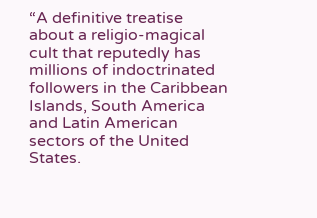“A definitive treatise about a religio-magical cult that reputedly has millions of indoctrinated followers in the Caribbean Islands, South America and Latin American sectors of the United States.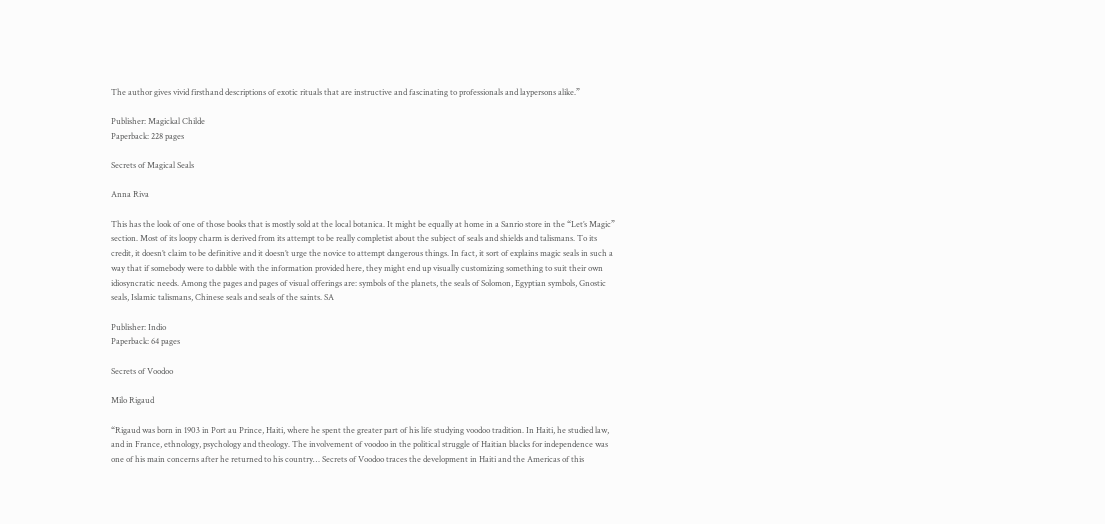The author gives vivid firsthand descriptions of exotic rituals that are instructive and fascinating to professionals and laypersons alike.”

Publisher: Magickal Childe
Paperback: 228 pages

Secrets of Magical Seals

Anna Riva

This has the look of one of those books that is mostly sold at the local botanica. It might be equally at home in a Sanrio store in the “Let’s Magic” section. Most of its loopy charm is derived from its attempt to be really completist about the subject of seals and shields and talismans. To its credit, it doesn’t claim to be definitive and it doesn’t urge the novice to attempt dangerous things. In fact, it sort of explains magic seals in such a way that if somebody were to dabble with the information provided here, they might end up visually customizing something to suit their own idiosyncratic needs. Among the pages and pages of visual offerings are: symbols of the planets, the seals of Solomon, Egyptian symbols, Gnostic seals, Islamic talismans, Chinese seals and seals of the saints. SA

Publisher: Indio
Paperback: 64 pages

Secrets of Voodoo

Milo Rigaud

“Rigaud was born in 1903 in Port au Prince, Haiti, where he spent the greater part of his life studying voodoo tradition. In Haiti, he studied law, and in France, ethnology, psychology and theology. The involvement of voodoo in the political struggle of Haitian blacks for independence was one of his main concerns after he returned to his country… Secrets of Voodoo traces the development in Haiti and the Americas of this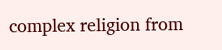complex religion from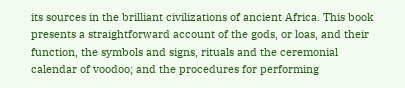its sources in the brilliant civilizations of ancient Africa. This book presents a straightforward account of the gods, or loas, and their function, the symbols and signs, rituals and the ceremonial calendar of voodoo; and the procedures for performing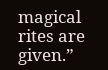magical rites are given.”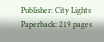Publisher: City Lights
Paperback: 219 pages